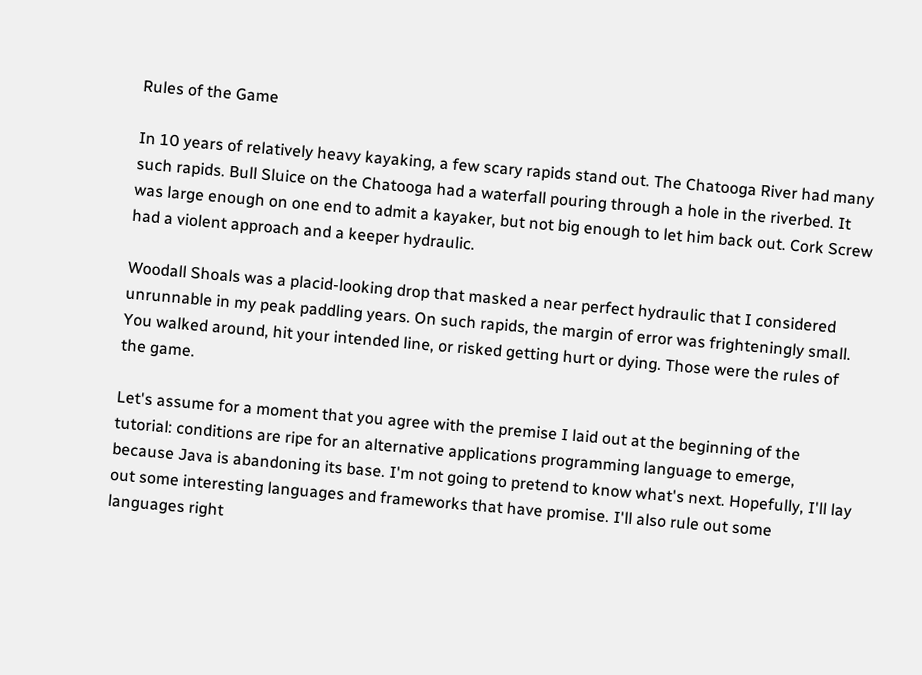Rules of the Game

In 10 years of relatively heavy kayaking, a few scary rapids stand out. The Chatooga River had many such rapids. Bull Sluice on the Chatooga had a waterfall pouring through a hole in the riverbed. It was large enough on one end to admit a kayaker, but not big enough to let him back out. Cork Screw had a violent approach and a keeper hydraulic.

Woodall Shoals was a placid-looking drop that masked a near perfect hydraulic that I considered unrunnable in my peak paddling years. On such rapids, the margin of error was frighteningly small. You walked around, hit your intended line, or risked getting hurt or dying. Those were the rules of the game.

Let's assume for a moment that you agree with the premise I laid out at the beginning of the tutorial: conditions are ripe for an alternative applications programming language to emerge, because Java is abandoning its base. I'm not going to pretend to know what's next. Hopefully, I'll lay out some interesting languages and frameworks that have promise. I'll also rule out some languages right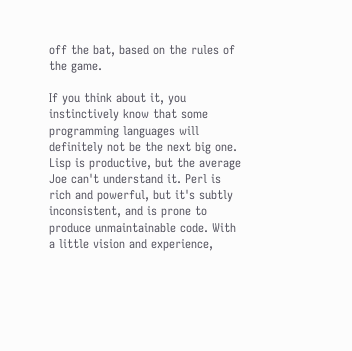off the bat, based on the rules of the game.

If you think about it, you instinctively know that some programming languages will definitely not be the next big one. Lisp is productive, but the average Joe can't understand it. Perl is rich and powerful, but it's subtly inconsistent, and is prone to produce unmaintainable code. With a little vision and experience,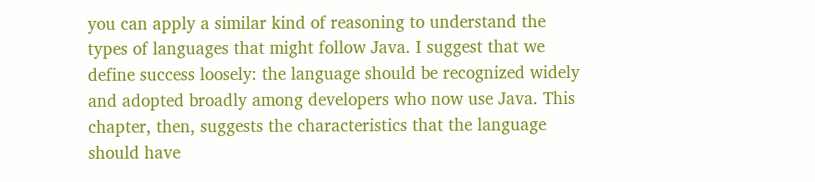you can apply a similar kind of reasoning to understand the types of languages that might follow Java. I suggest that we define success loosely: the language should be recognized widely and adopted broadly among developers who now use Java. This chapter, then, suggests the characteristics that the language should have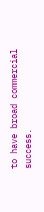to have broad commercial success.